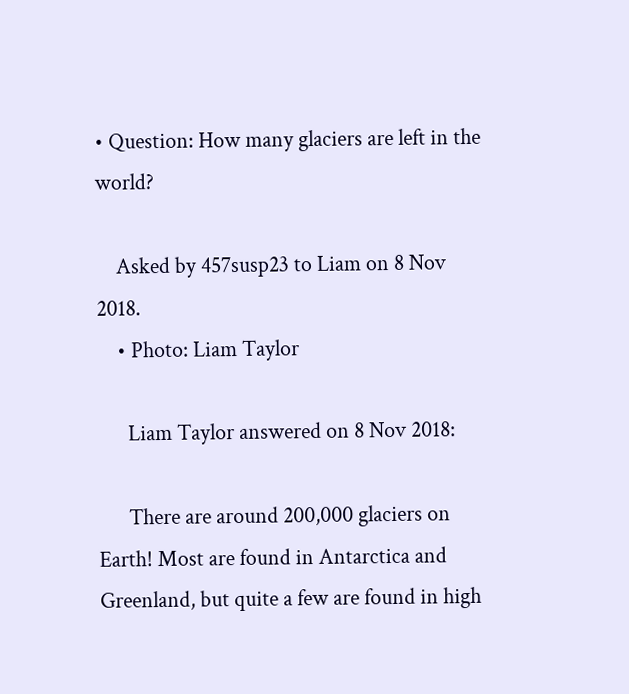• Question: How many glaciers are left in the world?

    Asked by 457susp23 to Liam on 8 Nov 2018.
    • Photo: Liam Taylor

      Liam Taylor answered on 8 Nov 2018:

      There are around 200,000 glaciers on Earth! Most are found in Antarctica and Greenland, but quite a few are found in high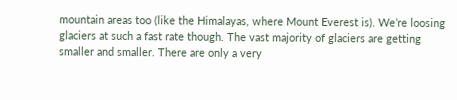mountain areas too (like the Himalayas, where Mount Everest is). We’re loosing glaciers at such a fast rate though. The vast majority of glaciers are getting smaller and smaller. There are only a very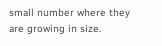small number where they are growing in size.